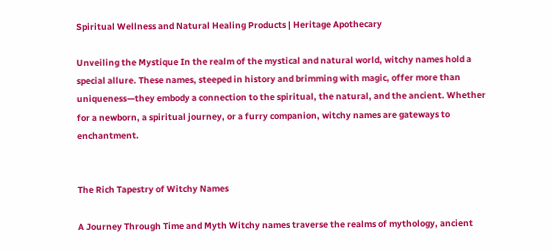Spiritual Wellness and Natural Healing Products | Heritage Apothecary

Unveiling the Mystique In the realm of the mystical and natural world, witchy names hold a special allure. These names, steeped in history and brimming with magic, offer more than uniqueness—they embody a connection to the spiritual, the natural, and the ancient. Whether for a newborn, a spiritual journey, or a furry companion, witchy names are gateways to enchantment.


The Rich Tapestry of Witchy Names

A Journey Through Time and Myth Witchy names traverse the realms of mythology, ancient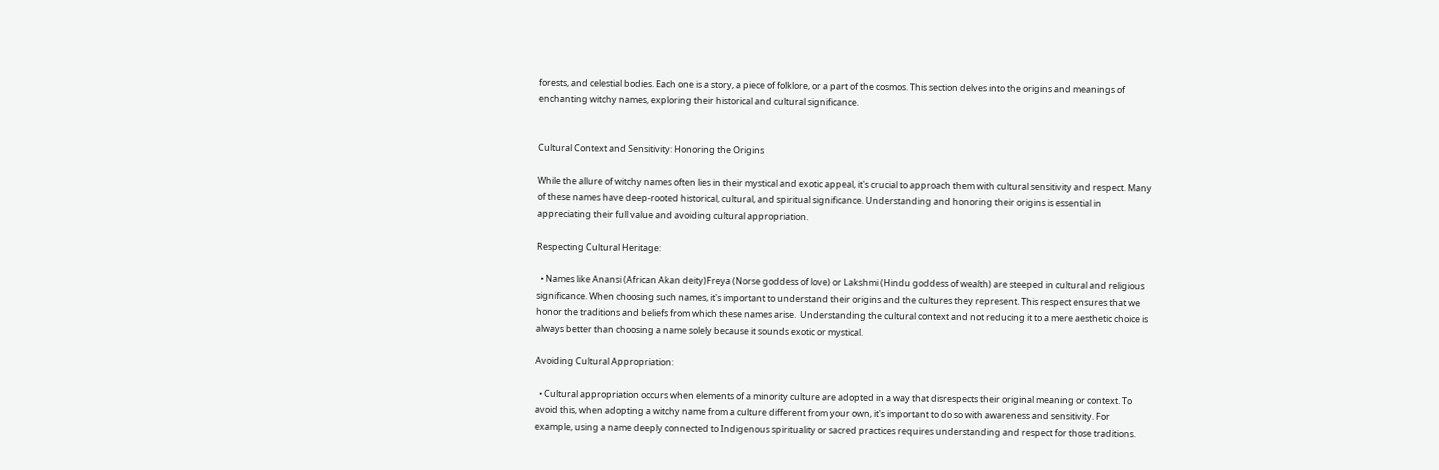forests, and celestial bodies. Each one is a story, a piece of folklore, or a part of the cosmos. This section delves into the origins and meanings of enchanting witchy names, exploring their historical and cultural significance.


Cultural Context and Sensitivity: Honoring the Origins

While the allure of witchy names often lies in their mystical and exotic appeal, it's crucial to approach them with cultural sensitivity and respect. Many of these names have deep-rooted historical, cultural, and spiritual significance. Understanding and honoring their origins is essential in appreciating their full value and avoiding cultural appropriation.

Respecting Cultural Heritage:

  • Names like Anansi (African Akan deity)Freya (Norse goddess of love) or Lakshmi (Hindu goddess of wealth) are steeped in cultural and religious significance. When choosing such names, it's important to understand their origins and the cultures they represent. This respect ensures that we honor the traditions and beliefs from which these names arise.  Understanding the cultural context and not reducing it to a mere aesthetic choice is always better than choosing a name solely because it sounds exotic or mystical.

Avoiding Cultural Appropriation:

  • Cultural appropriation occurs when elements of a minority culture are adopted in a way that disrespects their original meaning or context. To avoid this, when adopting a witchy name from a culture different from your own, it's important to do so with awareness and sensitivity. For example, using a name deeply connected to Indigenous spirituality or sacred practices requires understanding and respect for those traditions.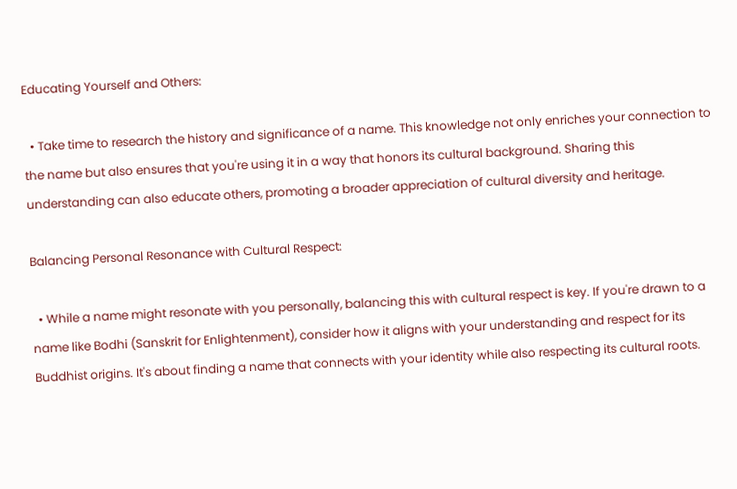Educating Yourself and Others:

  • Take time to research the history and significance of a name. This knowledge not only enriches your connection to the name but also ensures that you're using it in a way that honors its cultural background. Sharing this understanding can also educate others, promoting a broader appreciation of cultural diversity and heritage.

Balancing Personal Resonance with Cultural Respect:

  • While a name might resonate with you personally, balancing this with cultural respect is key. If you're drawn to a name like Bodhi (Sanskrit for Enlightenment), consider how it aligns with your understanding and respect for its Buddhist origins. It's about finding a name that connects with your identity while also respecting its cultural roots.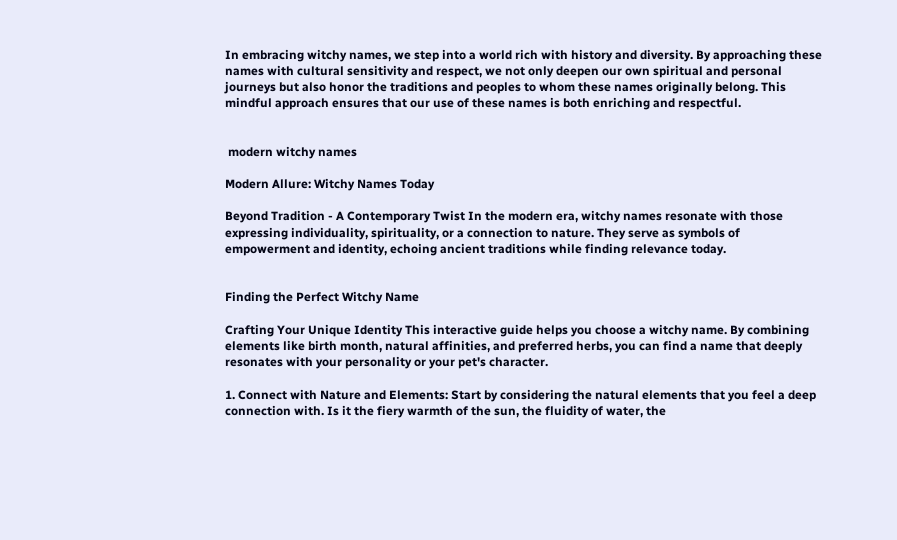In embracing witchy names, we step into a world rich with history and diversity. By approaching these names with cultural sensitivity and respect, we not only deepen our own spiritual and personal journeys but also honor the traditions and peoples to whom these names originally belong. This mindful approach ensures that our use of these names is both enriching and respectful.


 modern witchy names

Modern Allure: Witchy Names Today

Beyond Tradition - A Contemporary Twist In the modern era, witchy names resonate with those expressing individuality, spirituality, or a connection to nature. They serve as symbols of empowerment and identity, echoing ancient traditions while finding relevance today.


Finding the Perfect Witchy Name

Crafting Your Unique Identity This interactive guide helps you choose a witchy name. By combining elements like birth month, natural affinities, and preferred herbs, you can find a name that deeply resonates with your personality or your pet's character.

1. Connect with Nature and Elements: Start by considering the natural elements that you feel a deep connection with. Is it the fiery warmth of the sun, the fluidity of water, the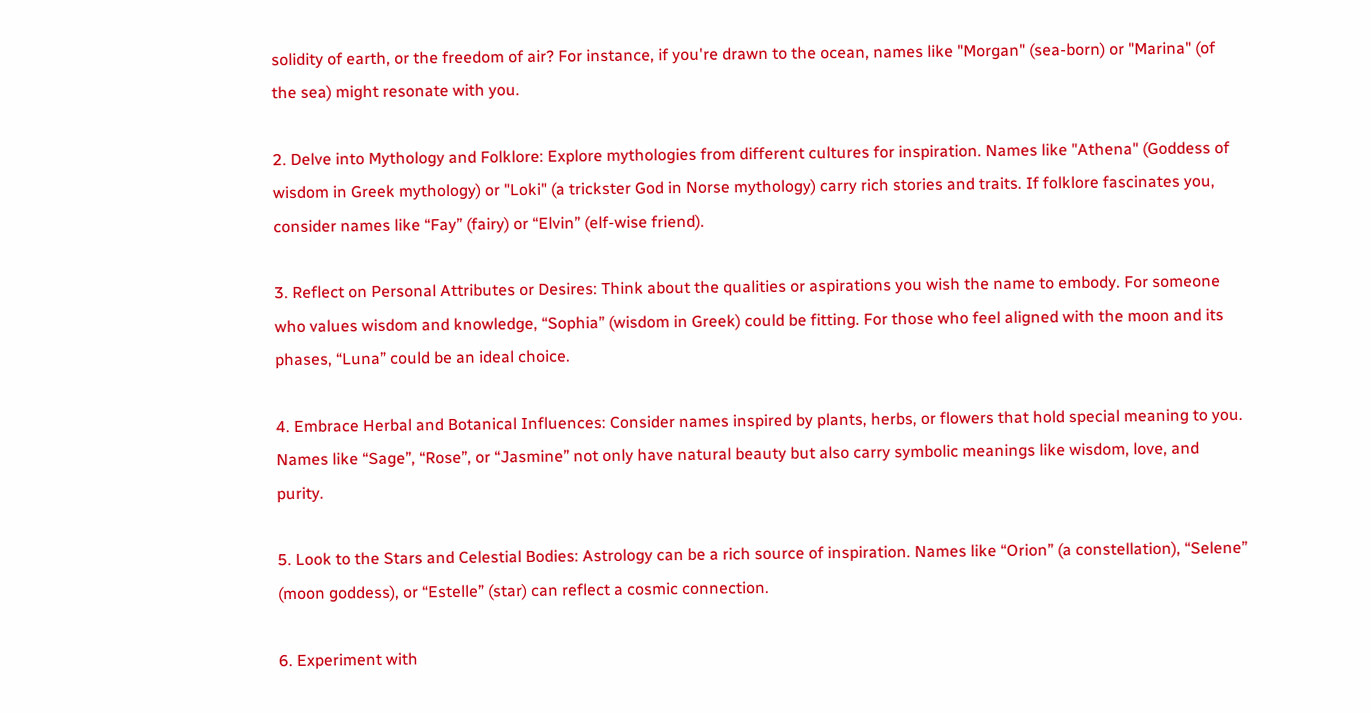solidity of earth, or the freedom of air? For instance, if you're drawn to the ocean, names like "Morgan" (sea-born) or "Marina" (of the sea) might resonate with you.

2. Delve into Mythology and Folklore: Explore mythologies from different cultures for inspiration. Names like "Athena" (Goddess of wisdom in Greek mythology) or "Loki" (a trickster God in Norse mythology) carry rich stories and traits. If folklore fascinates you, consider names like “Fay” (fairy) or “Elvin” (elf-wise friend).

3. Reflect on Personal Attributes or Desires: Think about the qualities or aspirations you wish the name to embody. For someone who values wisdom and knowledge, “Sophia” (wisdom in Greek) could be fitting. For those who feel aligned with the moon and its phases, “Luna” could be an ideal choice.

4. Embrace Herbal and Botanical Influences: Consider names inspired by plants, herbs, or flowers that hold special meaning to you. Names like “Sage”, “Rose”, or “Jasmine” not only have natural beauty but also carry symbolic meanings like wisdom, love, and purity.

5. Look to the Stars and Celestial Bodies: Astrology can be a rich source of inspiration. Names like “Orion” (a constellation), “Selene” (moon goddess), or “Estelle” (star) can reflect a cosmic connection.

6. Experiment with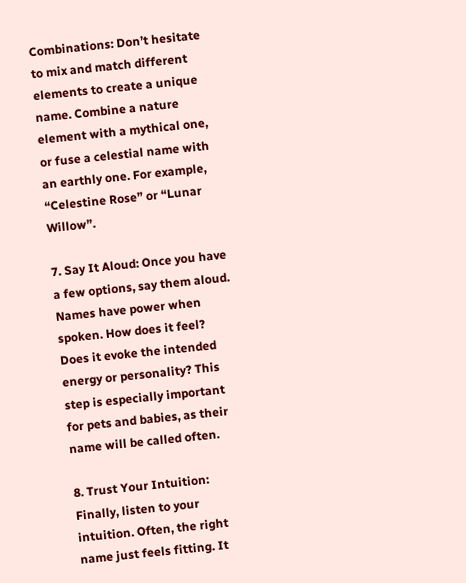Combinations: Don’t hesitate to mix and match different elements to create a unique name. Combine a nature element with a mythical one, or fuse a celestial name with an earthly one. For example, “Celestine Rose” or “Lunar Willow”.

7. Say It Aloud: Once you have a few options, say them aloud. Names have power when spoken. How does it feel? Does it evoke the intended energy or personality? This step is especially important for pets and babies, as their name will be called often.

8. Trust Your Intuition: Finally, listen to your intuition. Often, the right name just feels fitting. It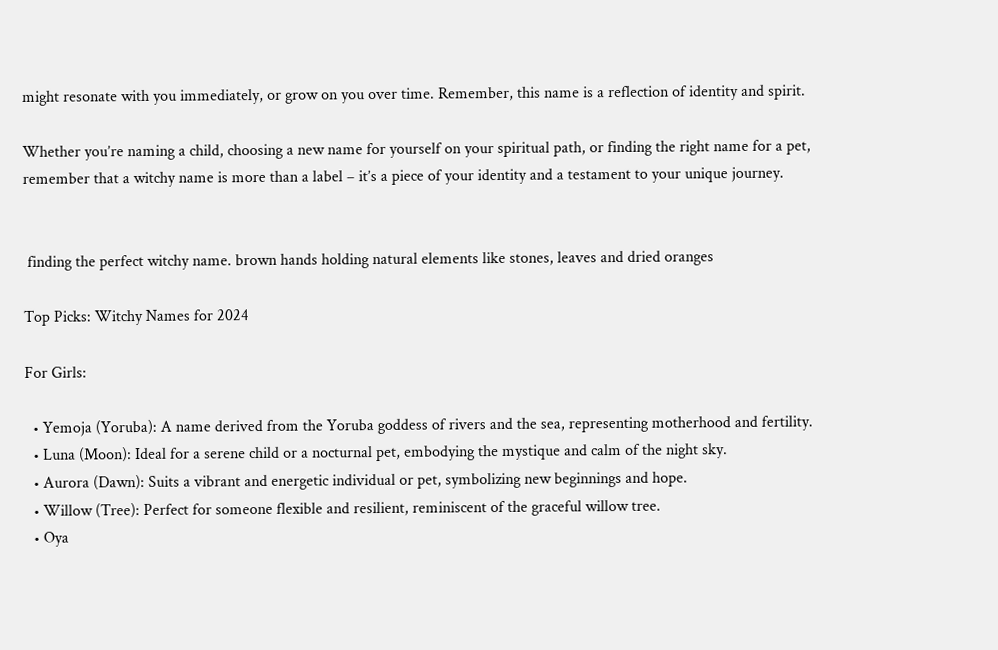might resonate with you immediately, or grow on you over time. Remember, this name is a reflection of identity and spirit.

Whether you’re naming a child, choosing a new name for yourself on your spiritual path, or finding the right name for a pet, remember that a witchy name is more than a label – it’s a piece of your identity and a testament to your unique journey.


 finding the perfect witchy name. brown hands holding natural elements like stones, leaves and dried oranges

Top Picks: Witchy Names for 2024

For Girls:

  • Yemoja (Yoruba): A name derived from the Yoruba goddess of rivers and the sea, representing motherhood and fertility.
  • Luna (Moon): Ideal for a serene child or a nocturnal pet, embodying the mystique and calm of the night sky.
  • Aurora (Dawn): Suits a vibrant and energetic individual or pet, symbolizing new beginnings and hope.
  • Willow (Tree): Perfect for someone flexible and resilient, reminiscent of the graceful willow tree.
  • Oya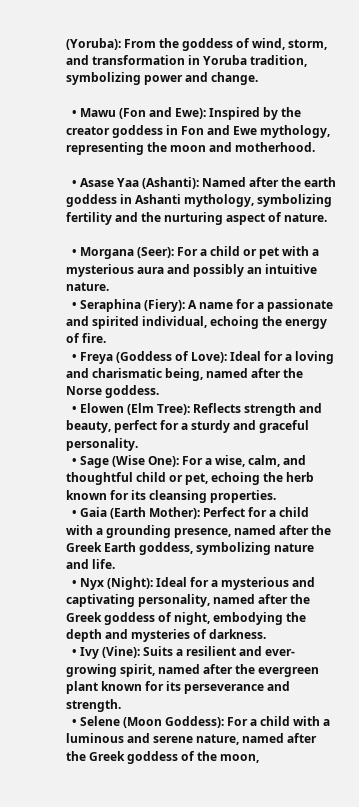(Yoruba): From the goddess of wind, storm, and transformation in Yoruba tradition, symbolizing power and change.

  • Mawu (Fon and Ewe): Inspired by the creator goddess in Fon and Ewe mythology, representing the moon and motherhood.

  • Asase Yaa (Ashanti): Named after the earth goddess in Ashanti mythology, symbolizing fertility and the nurturing aspect of nature.

  • Morgana (Seer): For a child or pet with a mysterious aura and possibly an intuitive nature.
  • Seraphina (Fiery): A name for a passionate and spirited individual, echoing the energy of fire.
  • Freya (Goddess of Love): Ideal for a loving and charismatic being, named after the Norse goddess.
  • Elowen (Elm Tree): Reflects strength and beauty, perfect for a sturdy and graceful personality.
  • Sage (Wise One): For a wise, calm, and thoughtful child or pet, echoing the herb known for its cleansing properties.
  • Gaia (Earth Mother): Perfect for a child with a grounding presence, named after the Greek Earth goddess, symbolizing nature and life.
  • Nyx (Night): Ideal for a mysterious and captivating personality, named after the Greek goddess of night, embodying the depth and mysteries of darkness.
  • Ivy (Vine): Suits a resilient and ever-growing spirit, named after the evergreen plant known for its perseverance and strength.
  • Selene (Moon Goddess): For a child with a luminous and serene nature, named after the Greek goddess of the moon,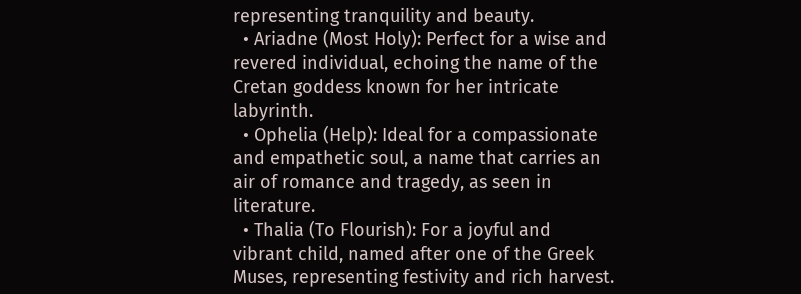representing tranquility and beauty.
  • Ariadne (Most Holy): Perfect for a wise and revered individual, echoing the name of the Cretan goddess known for her intricate labyrinth.
  • Ophelia (Help): Ideal for a compassionate and empathetic soul, a name that carries an air of romance and tragedy, as seen in literature.
  • Thalia (To Flourish): For a joyful and vibrant child, named after one of the Greek Muses, representing festivity and rich harvest.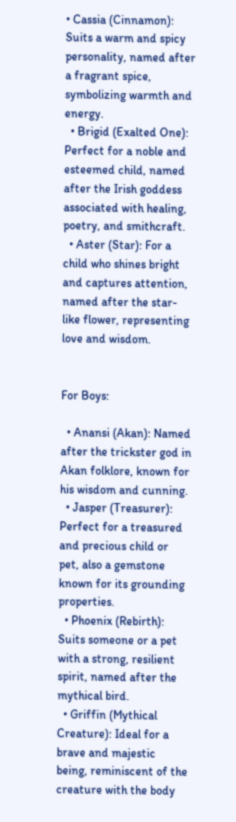• Cassia (Cinnamon): Suits a warm and spicy personality, named after a fragrant spice, symbolizing warmth and energy.
  • Brigid (Exalted One): Perfect for a noble and esteemed child, named after the Irish goddess associated with healing, poetry, and smithcraft.
  • Aster (Star): For a child who shines bright and captures attention, named after the star-like flower, representing love and wisdom.


For Boys:

  • Anansi (Akan): Named after the trickster god in Akan folklore, known for his wisdom and cunning.
  • Jasper (Treasurer): Perfect for a treasured and precious child or pet, also a gemstone known for its grounding properties.
  • Phoenix (Rebirth): Suits someone or a pet with a strong, resilient spirit, named after the mythical bird.
  • Griffin (Mythical Creature): Ideal for a brave and majestic being, reminiscent of the creature with the body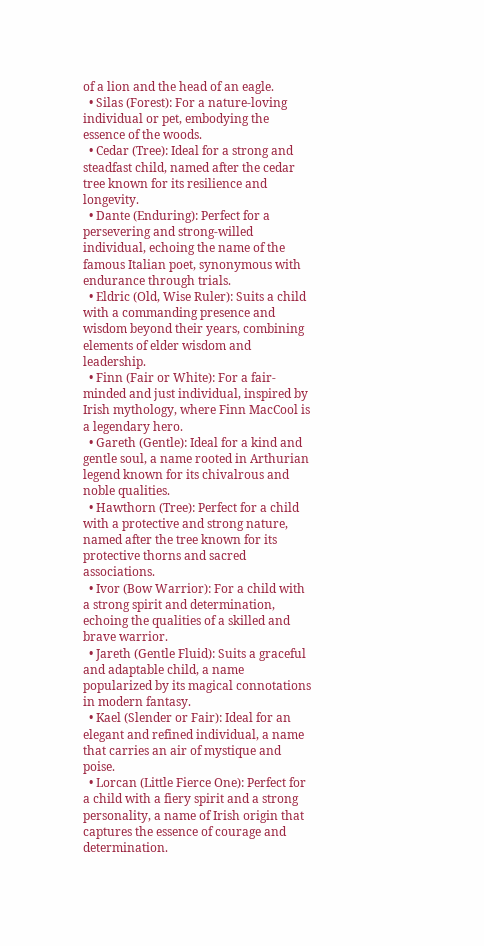of a lion and the head of an eagle.
  • Silas (Forest): For a nature-loving individual or pet, embodying the essence of the woods.
  • Cedar (Tree): Ideal for a strong and steadfast child, named after the cedar tree known for its resilience and longevity.
  • Dante (Enduring): Perfect for a persevering and strong-willed individual, echoing the name of the famous Italian poet, synonymous with endurance through trials.
  • Eldric (Old, Wise Ruler): Suits a child with a commanding presence and wisdom beyond their years, combining elements of elder wisdom and leadership.
  • Finn (Fair or White): For a fair-minded and just individual, inspired by Irish mythology, where Finn MacCool is a legendary hero.
  • Gareth (Gentle): Ideal for a kind and gentle soul, a name rooted in Arthurian legend known for its chivalrous and noble qualities.
  • Hawthorn (Tree): Perfect for a child with a protective and strong nature, named after the tree known for its protective thorns and sacred associations.
  • Ivor (Bow Warrior): For a child with a strong spirit and determination, echoing the qualities of a skilled and brave warrior.
  • Jareth (Gentle Fluid): Suits a graceful and adaptable child, a name popularized by its magical connotations in modern fantasy.
  • Kael (Slender or Fair): Ideal for an elegant and refined individual, a name that carries an air of mystique and poise.
  • Lorcan (Little Fierce One): Perfect for a child with a fiery spirit and a strong personality, a name of Irish origin that captures the essence of courage and determination.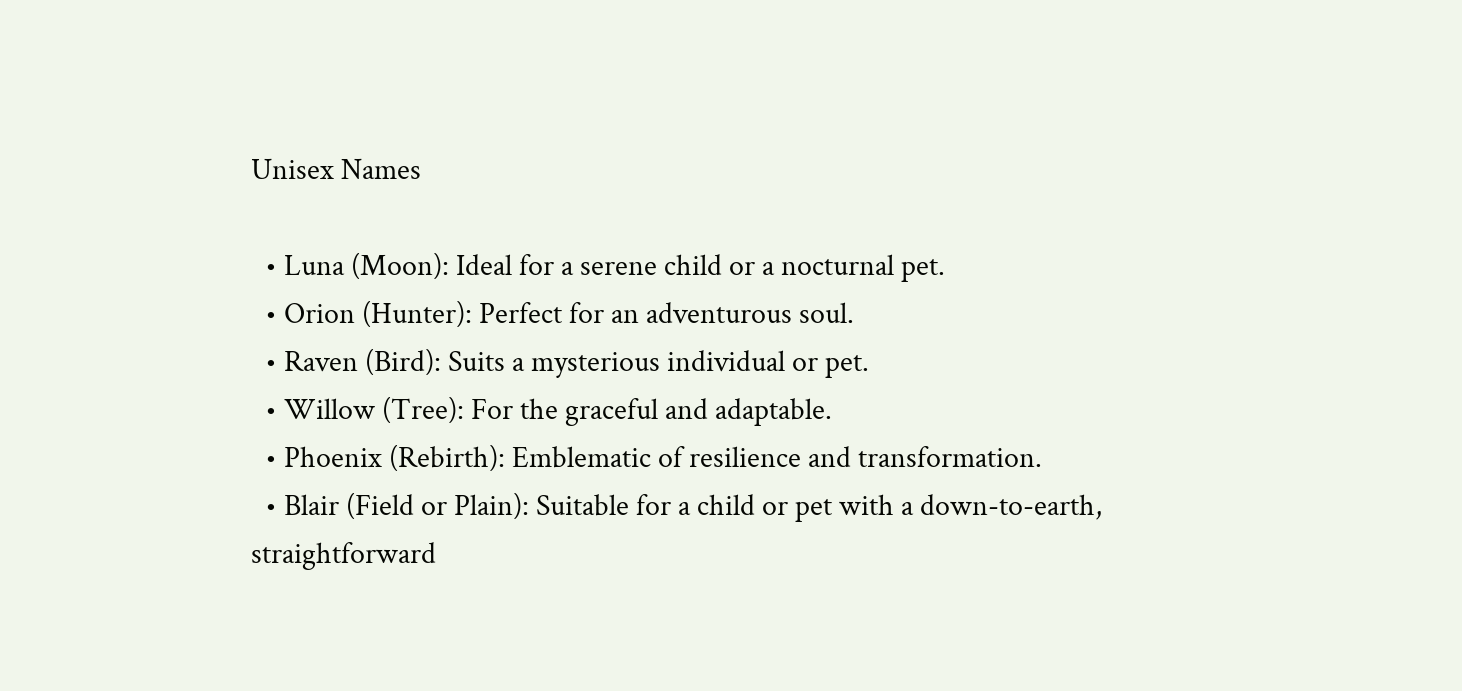Unisex Names

  • Luna (Moon): Ideal for a serene child or a nocturnal pet.
  • Orion (Hunter): Perfect for an adventurous soul.
  • Raven (Bird): Suits a mysterious individual or pet.
  • Willow (Tree): For the graceful and adaptable.
  • Phoenix (Rebirth): Emblematic of resilience and transformation.
  • Blair (Field or Plain): Suitable for a child or pet with a down-to-earth, straightforward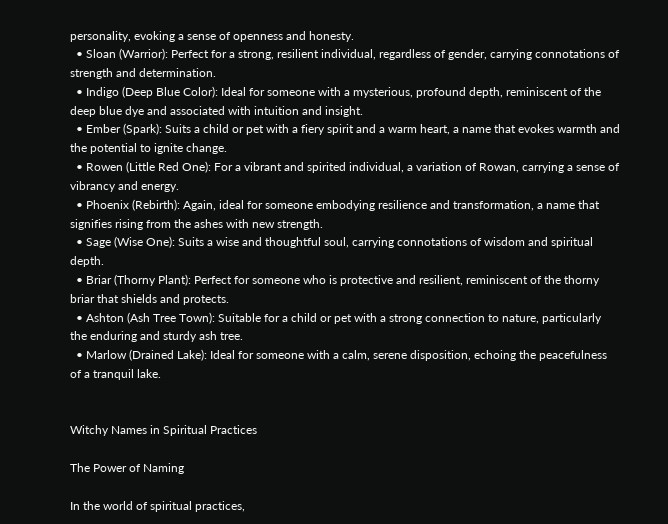personality, evoking a sense of openness and honesty.
  • Sloan (Warrior): Perfect for a strong, resilient individual, regardless of gender, carrying connotations of strength and determination.
  • Indigo (Deep Blue Color): Ideal for someone with a mysterious, profound depth, reminiscent of the deep blue dye and associated with intuition and insight.
  • Ember (Spark): Suits a child or pet with a fiery spirit and a warm heart, a name that evokes warmth and the potential to ignite change.
  • Rowen (Little Red One): For a vibrant and spirited individual, a variation of Rowan, carrying a sense of vibrancy and energy.
  • Phoenix (Rebirth): Again, ideal for someone embodying resilience and transformation, a name that signifies rising from the ashes with new strength.
  • Sage (Wise One): Suits a wise and thoughtful soul, carrying connotations of wisdom and spiritual depth.
  • Briar (Thorny Plant): Perfect for someone who is protective and resilient, reminiscent of the thorny briar that shields and protects.
  • Ashton (Ash Tree Town): Suitable for a child or pet with a strong connection to nature, particularly the enduring and sturdy ash tree.
  • Marlow (Drained Lake): Ideal for someone with a calm, serene disposition, echoing the peacefulness of a tranquil lake.


Witchy Names in Spiritual Practices

The Power of Naming

In the world of spiritual practices,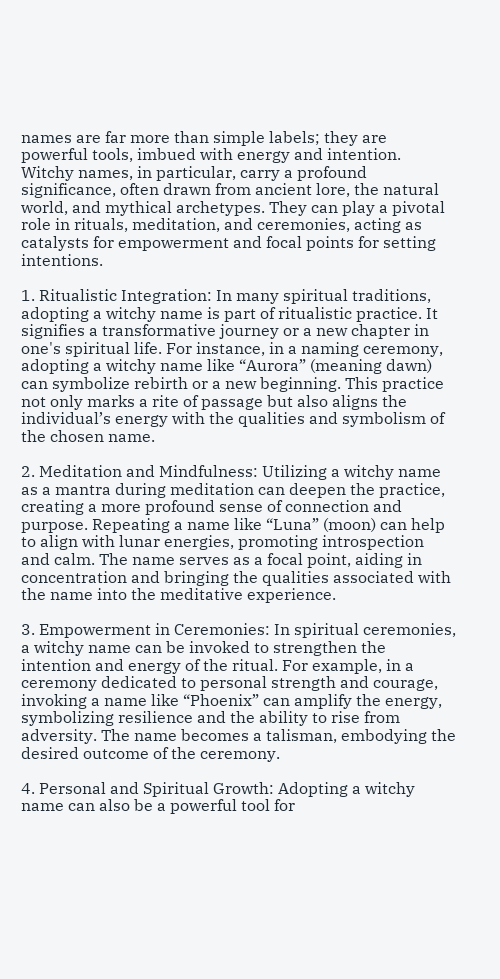names are far more than simple labels; they are powerful tools, imbued with energy and intention. Witchy names, in particular, carry a profound significance, often drawn from ancient lore, the natural world, and mythical archetypes. They can play a pivotal role in rituals, meditation, and ceremonies, acting as catalysts for empowerment and focal points for setting intentions.

1. Ritualistic Integration: In many spiritual traditions, adopting a witchy name is part of ritualistic practice. It signifies a transformative journey or a new chapter in one's spiritual life. For instance, in a naming ceremony, adopting a witchy name like “Aurora” (meaning dawn) can symbolize rebirth or a new beginning. This practice not only marks a rite of passage but also aligns the individual’s energy with the qualities and symbolism of the chosen name.

2. Meditation and Mindfulness: Utilizing a witchy name as a mantra during meditation can deepen the practice, creating a more profound sense of connection and purpose. Repeating a name like “Luna” (moon) can help to align with lunar energies, promoting introspection and calm. The name serves as a focal point, aiding in concentration and bringing the qualities associated with the name into the meditative experience.

3. Empowerment in Ceremonies: In spiritual ceremonies, a witchy name can be invoked to strengthen the intention and energy of the ritual. For example, in a ceremony dedicated to personal strength and courage, invoking a name like “Phoenix” can amplify the energy, symbolizing resilience and the ability to rise from adversity. The name becomes a talisman, embodying the desired outcome of the ceremony.

4. Personal and Spiritual Growth: Adopting a witchy name can also be a powerful tool for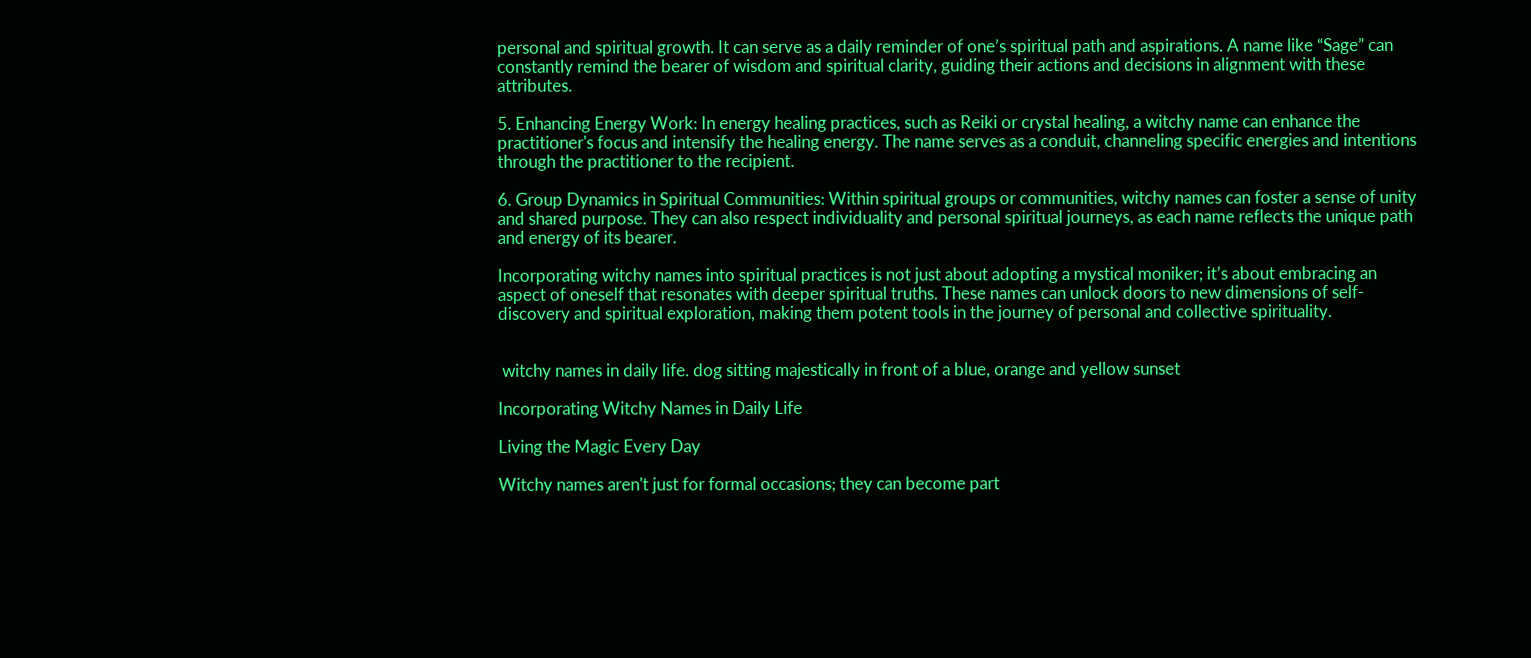personal and spiritual growth. It can serve as a daily reminder of one’s spiritual path and aspirations. A name like “Sage” can constantly remind the bearer of wisdom and spiritual clarity, guiding their actions and decisions in alignment with these attributes.

5. Enhancing Energy Work: In energy healing practices, such as Reiki or crystal healing, a witchy name can enhance the practitioner's focus and intensify the healing energy. The name serves as a conduit, channeling specific energies and intentions through the practitioner to the recipient.

6. Group Dynamics in Spiritual Communities: Within spiritual groups or communities, witchy names can foster a sense of unity and shared purpose. They can also respect individuality and personal spiritual journeys, as each name reflects the unique path and energy of its bearer.

Incorporating witchy names into spiritual practices is not just about adopting a mystical moniker; it’s about embracing an aspect of oneself that resonates with deeper spiritual truths. These names can unlock doors to new dimensions of self-discovery and spiritual exploration, making them potent tools in the journey of personal and collective spirituality.


 witchy names in daily life. dog sitting majestically in front of a blue, orange and yellow sunset

Incorporating Witchy Names in Daily Life

Living the Magic Every Day

Witchy names aren't just for formal occasions; they can become part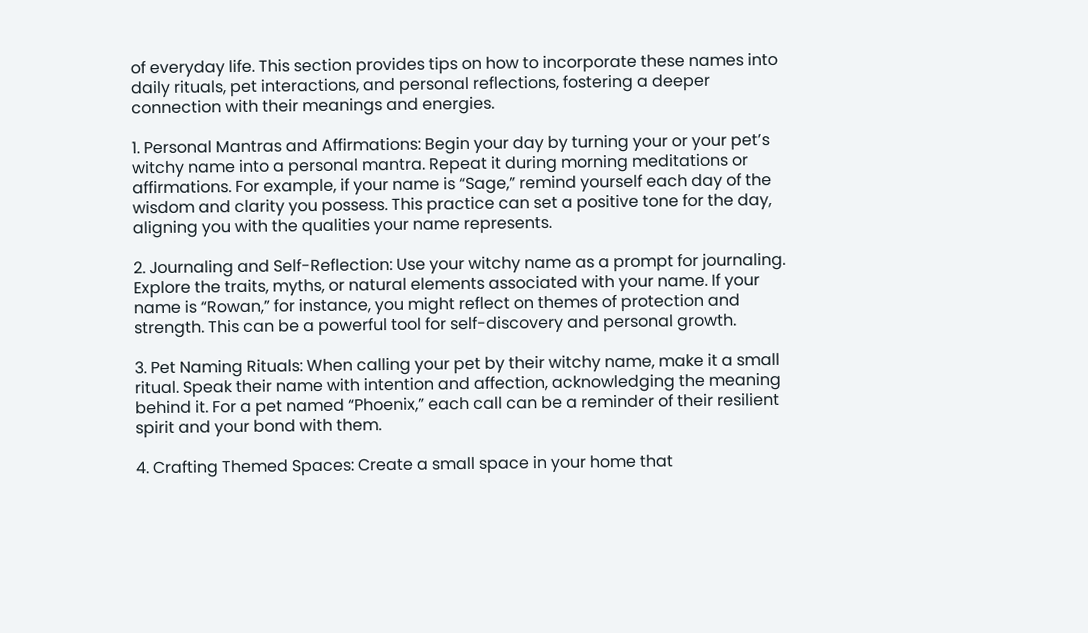of everyday life. This section provides tips on how to incorporate these names into daily rituals, pet interactions, and personal reflections, fostering a deeper connection with their meanings and energies.

1. Personal Mantras and Affirmations: Begin your day by turning your or your pet’s witchy name into a personal mantra. Repeat it during morning meditations or affirmations. For example, if your name is “Sage,” remind yourself each day of the wisdom and clarity you possess. This practice can set a positive tone for the day, aligning you with the qualities your name represents.

2. Journaling and Self-Reflection: Use your witchy name as a prompt for journaling. Explore the traits, myths, or natural elements associated with your name. If your name is “Rowan,” for instance, you might reflect on themes of protection and strength. This can be a powerful tool for self-discovery and personal growth.

3. Pet Naming Rituals: When calling your pet by their witchy name, make it a small ritual. Speak their name with intention and affection, acknowledging the meaning behind it. For a pet named “Phoenix,” each call can be a reminder of their resilient spirit and your bond with them.

4. Crafting Themed Spaces: Create a small space in your home that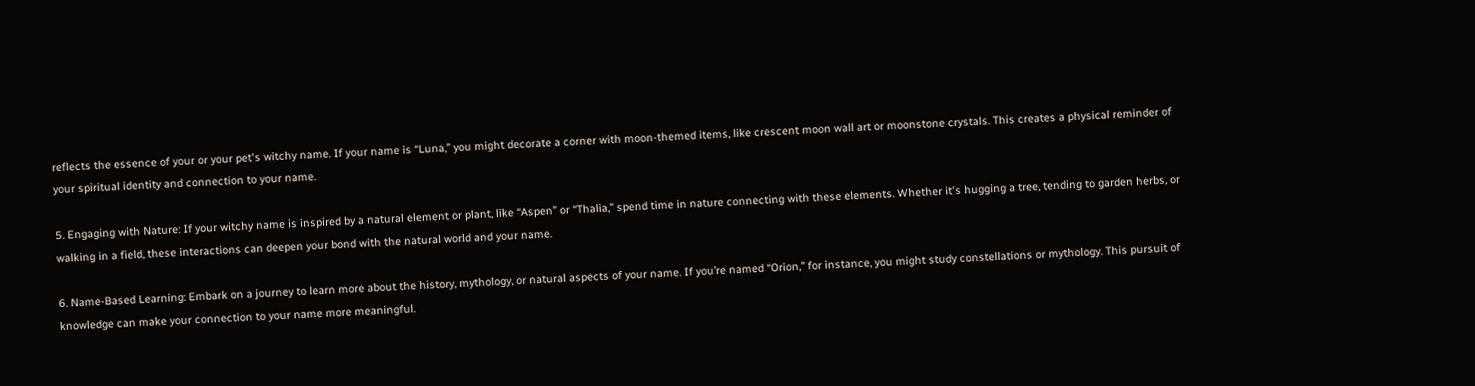reflects the essence of your or your pet's witchy name. If your name is “Luna,” you might decorate a corner with moon-themed items, like crescent moon wall art or moonstone crystals. This creates a physical reminder of your spiritual identity and connection to your name.

5. Engaging with Nature: If your witchy name is inspired by a natural element or plant, like “Aspen” or “Thalia,” spend time in nature connecting with these elements. Whether it's hugging a tree, tending to garden herbs, or walking in a field, these interactions can deepen your bond with the natural world and your name.

6. Name-Based Learning: Embark on a journey to learn more about the history, mythology, or natural aspects of your name. If you’re named “Orion,” for instance, you might study constellations or mythology. This pursuit of knowledge can make your connection to your name more meaningful.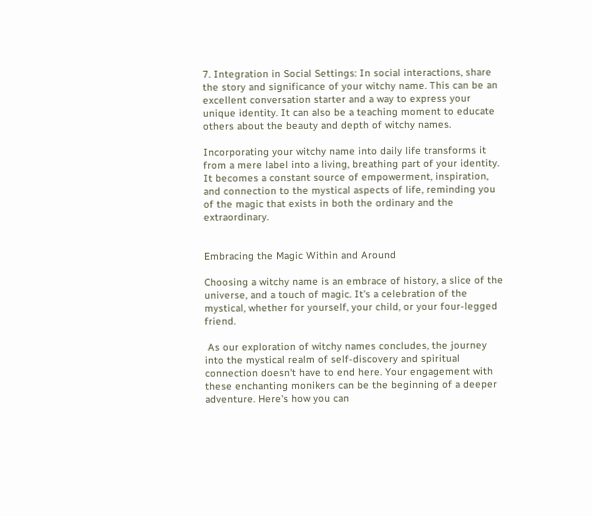7. Integration in Social Settings: In social interactions, share the story and significance of your witchy name. This can be an excellent conversation starter and a way to express your unique identity. It can also be a teaching moment to educate others about the beauty and depth of witchy names.

Incorporating your witchy name into daily life transforms it from a mere label into a living, breathing part of your identity. It becomes a constant source of empowerment, inspiration, and connection to the mystical aspects of life, reminding you of the magic that exists in both the ordinary and the extraordinary.


Embracing the Magic Within and Around

Choosing a witchy name is an embrace of history, a slice of the universe, and a touch of magic. It's a celebration of the mystical, whether for yourself, your child, or your four-legged friend.

 As our exploration of witchy names concludes, the journey into the mystical realm of self-discovery and spiritual connection doesn't have to end here. Your engagement with these enchanting monikers can be the beginning of a deeper adventure. Here's how you can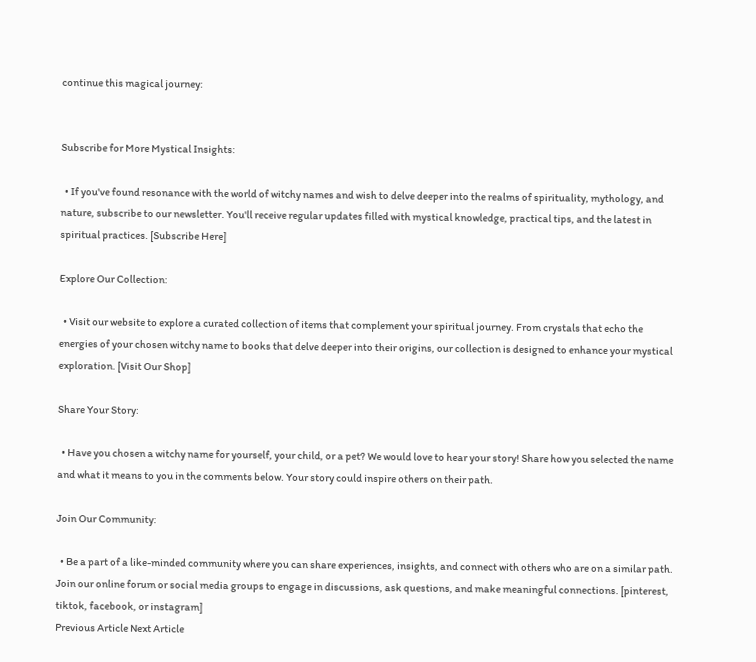continue this magical journey:


Subscribe for More Mystical Insights:

  • If you've found resonance with the world of witchy names and wish to delve deeper into the realms of spirituality, mythology, and nature, subscribe to our newsletter. You'll receive regular updates filled with mystical knowledge, practical tips, and the latest in spiritual practices. [Subscribe Here]

Explore Our Collection:

  • Visit our website to explore a curated collection of items that complement your spiritual journey. From crystals that echo the energies of your chosen witchy name to books that delve deeper into their origins, our collection is designed to enhance your mystical exploration. [Visit Our Shop]

Share Your Story:

  • Have you chosen a witchy name for yourself, your child, or a pet? We would love to hear your story! Share how you selected the name and what it means to you in the comments below. Your story could inspire others on their path.

Join Our Community:

  • Be a part of a like-minded community where you can share experiences, insights, and connect with others who are on a similar path. Join our online forum or social media groups to engage in discussions, ask questions, and make meaningful connections. [pinterest, tiktok, facebook, or instagram]
Previous Article Next Article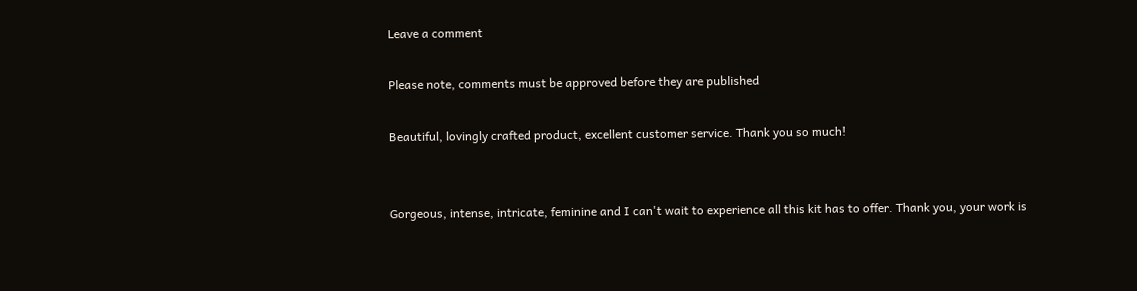Leave a comment

Please note, comments must be approved before they are published

Beautiful, lovingly crafted product, excellent customer service. Thank you so much!


Gorgeous, intense, intricate, feminine and I can't wait to experience all this kit has to offer. Thank you, your work is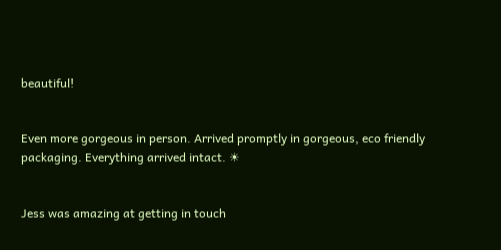beautiful!


Even more gorgeous in person. Arrived promptly in gorgeous, eco friendly packaging. Everything arrived intact. ☀


Jess was amazing at getting in touch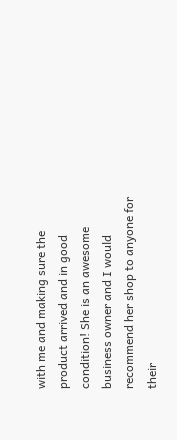with me and making sure the product arrived and in good condition! She is an awesome business owner and I would recommend her shop to anyone for their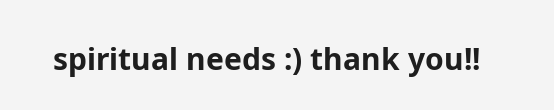spiritual needs :) thank you!!